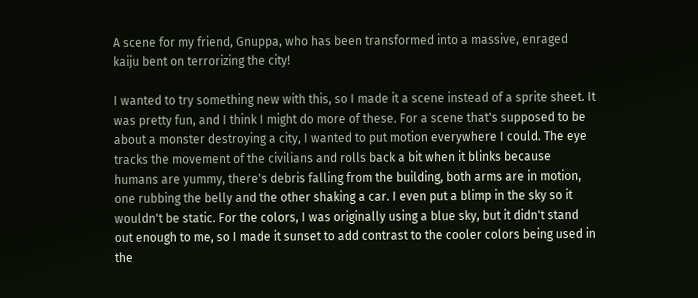A scene for my friend, Gnuppa, who has been transformed into a massive, enraged kaiju bent on terrorizing the city!

I wanted to try something new with this, so I made it a scene instead of a sprite sheet. It was pretty fun, and I think I might do more of these. For a scene that's supposed to be about a monster destroying a city, I wanted to put motion everywhere I could. The eye tracks the movement of the civilians and rolls back a bit when it blinks because humans are yummy, there's debris falling from the building, both arms are in motion, one rubbing the belly and the other shaking a car. I even put a blimp in the sky so it wouldn't be static. For the colors, I was originally using a blue sky, but it didn't stand out enough to me, so I made it sunset to add contrast to the cooler colors being used in the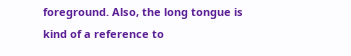foreground. Also, the long tongue is kind of a reference to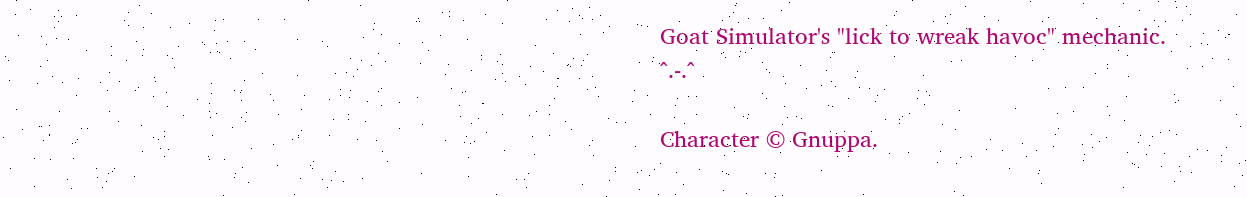Goat Simulator's "lick to wreak havoc" mechanic. ^.-.^

Character © Gnuppa.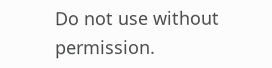Do not use without permission.